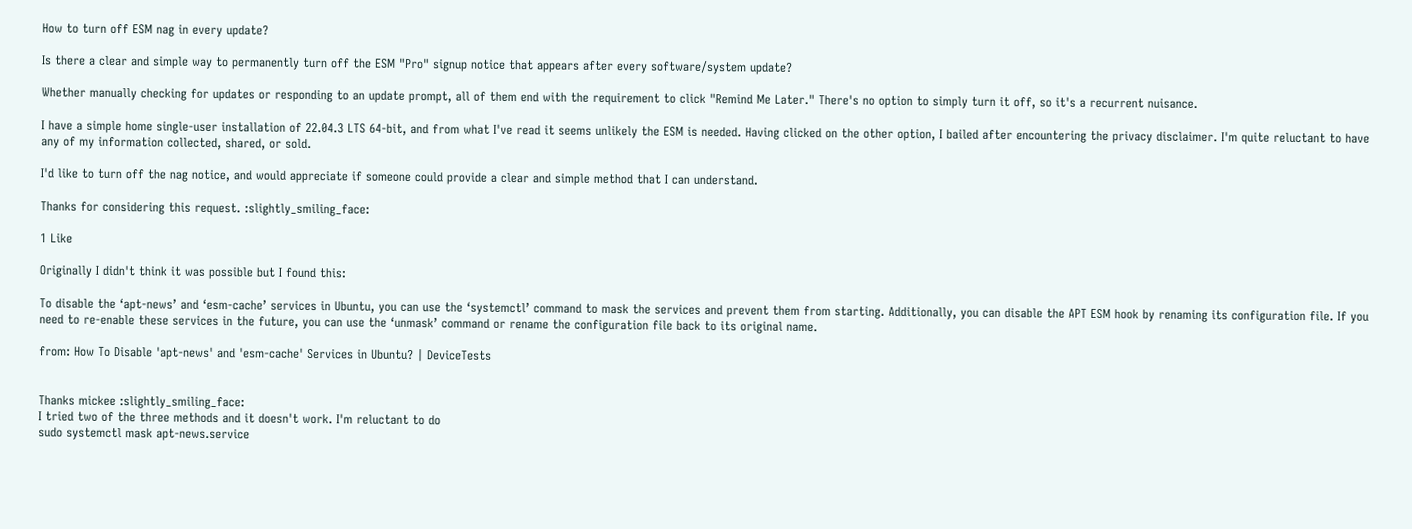How to turn off ESM nag in every update?

Is there a clear and simple way to permanently turn off the ESM "Pro" signup notice that appears after every software/system update?

Whether manually checking for updates or responding to an update prompt, all of them end with the requirement to click "Remind Me Later." There's no option to simply turn it off, so it's a recurrent nuisance.

I have a simple home single-user installation of 22.04.3 LTS 64-bit, and from what I've read it seems unlikely the ESM is needed. Having clicked on the other option, I bailed after encountering the privacy disclaimer. I'm quite reluctant to have any of my information collected, shared, or sold.

I'd like to turn off the nag notice, and would appreciate if someone could provide a clear and simple method that I can understand.

Thanks for considering this request. :slightly_smiling_face:

1 Like

Originally I didn't think it was possible but I found this:

To disable the ‘apt-news’ and ‘esm-cache’ services in Ubuntu, you can use the ‘systemctl’ command to mask the services and prevent them from starting. Additionally, you can disable the APT ESM hook by renaming its configuration file. If you need to re-enable these services in the future, you can use the ‘unmask’ command or rename the configuration file back to its original name.

from: How To Disable 'apt-news' and 'esm-cache' Services in Ubuntu? | DeviceTests


Thanks mickee :slightly_smiling_face:
I tried two of the three methods and it doesn't work. I'm reluctant to do
sudo systemctl mask apt-news.service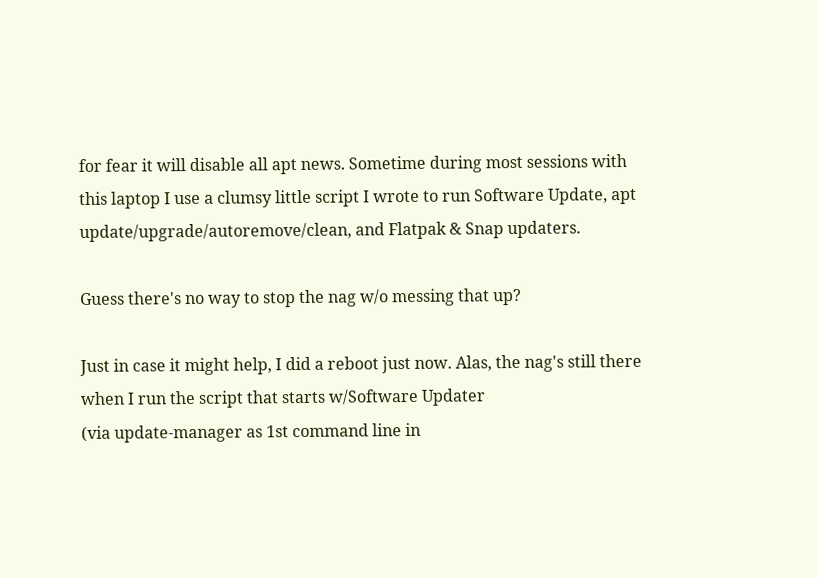for fear it will disable all apt news. Sometime during most sessions with this laptop I use a clumsy little script I wrote to run Software Update, apt update/upgrade/autoremove/clean, and Flatpak & Snap updaters.

Guess there's no way to stop the nag w/o messing that up?

Just in case it might help, I did a reboot just now. Alas, the nag's still there when I run the script that starts w/Software Updater
(via update-manager as 1st command line in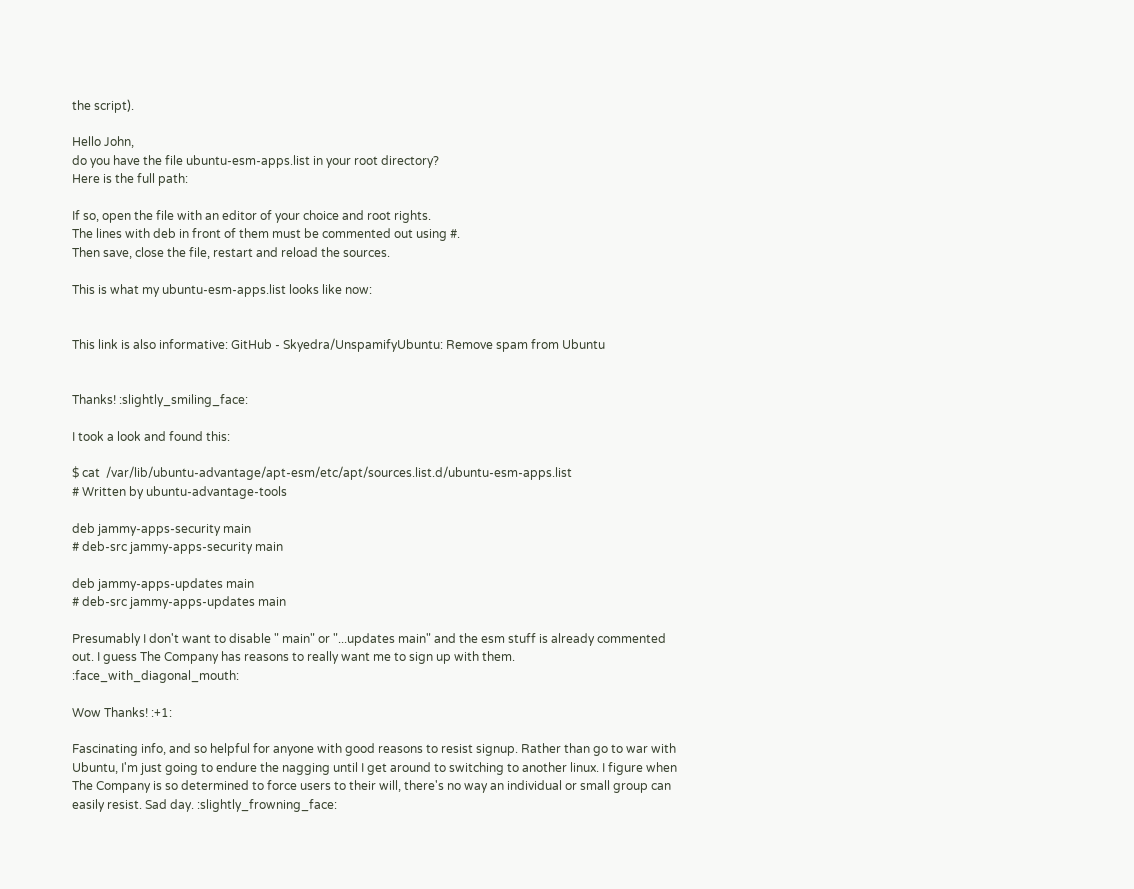the script).

Hello John,
do you have the file ubuntu-esm-apps.list in your root directory?
Here is the full path:

If so, open the file with an editor of your choice and root rights.
The lines with deb in front of them must be commented out using #.
Then save, close the file, restart and reload the sources.

This is what my ubuntu-esm-apps.list looks like now:


This link is also informative: GitHub - Skyedra/UnspamifyUbuntu: Remove spam from Ubuntu


Thanks! :slightly_smiling_face:

I took a look and found this:

$ cat  /var/lib/ubuntu-advantage/apt-esm/etc/apt/sources.list.d/ubuntu-esm-apps.list
# Written by ubuntu-advantage-tools

deb jammy-apps-security main
# deb-src jammy-apps-security main

deb jammy-apps-updates main
# deb-src jammy-apps-updates main

Presumably I don't want to disable " main" or "...updates main" and the esm stuff is already commented out. I guess The Company has reasons to really want me to sign up with them. :face_with_diagonal_mouth:

Wow Thanks! :+1:

Fascinating info, and so helpful for anyone with good reasons to resist signup. Rather than go to war with Ubuntu, I'm just going to endure the nagging until I get around to switching to another linux. I figure when The Company is so determined to force users to their will, there's no way an individual or small group can easily resist. Sad day. :slightly_frowning_face: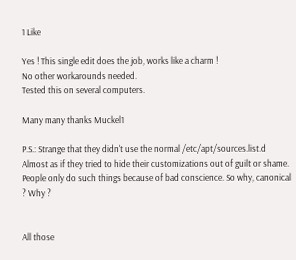1 Like

Yes ! This single edit does the job, works like a charm !
No other workarounds needed.
Tested this on several computers.

Many many thanks Muckel1

P.S.: Strange that they didn't use the normal /etc/apt/sources.list.d
Almost as if they tried to hide their customizations out of guilt or shame.
People only do such things because of bad conscience. So why, canonical ? Why ?


All those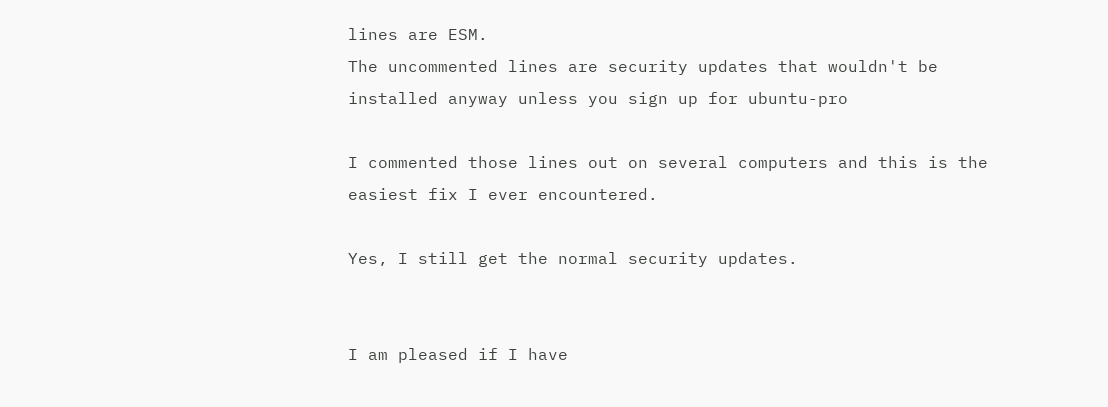lines are ESM.
The uncommented lines are security updates that wouldn't be installed anyway unless you sign up for ubuntu-pro

I commented those lines out on several computers and this is the easiest fix I ever encountered.

Yes, I still get the normal security updates.


I am pleased if I have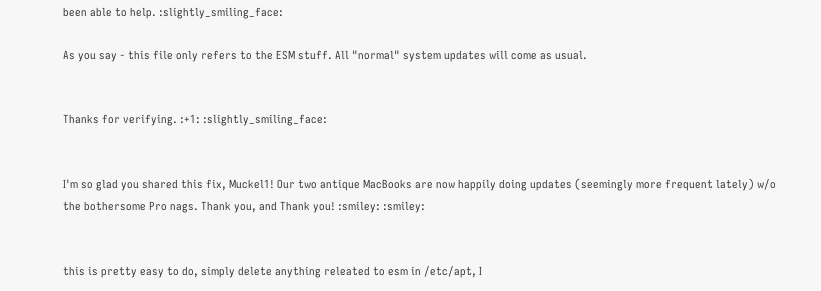been able to help. :slightly_smiling_face:

As you say - this file only refers to the ESM stuff. All "normal" system updates will come as usual.


Thanks for verifying. :+1: :slightly_smiling_face:


I'm so glad you shared this fix, Muckel1! Our two antique MacBooks are now happily doing updates (seemingly more frequent lately) w/o the bothersome Pro nags. Thank you, and Thank you! :smiley: :smiley:


this is pretty easy to do, simply delete anything releated to esm in /etc/apt, I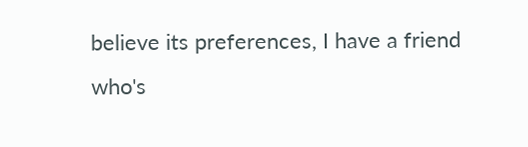believe its preferences, I have a friend who's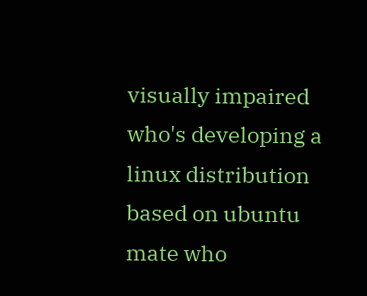visually impaired who's developing a linux distribution based on ubuntu mate who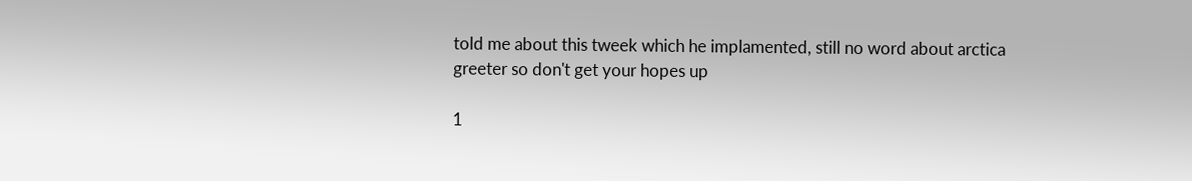told me about this tweek which he implamented, still no word about arctica greeter so don't get your hopes up

1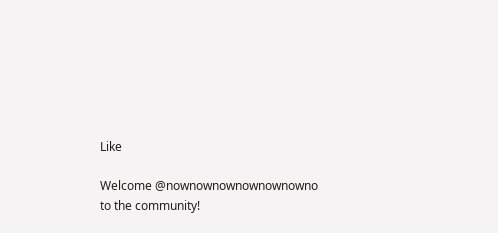Like

Welcome @nownownownownownowno to the community!